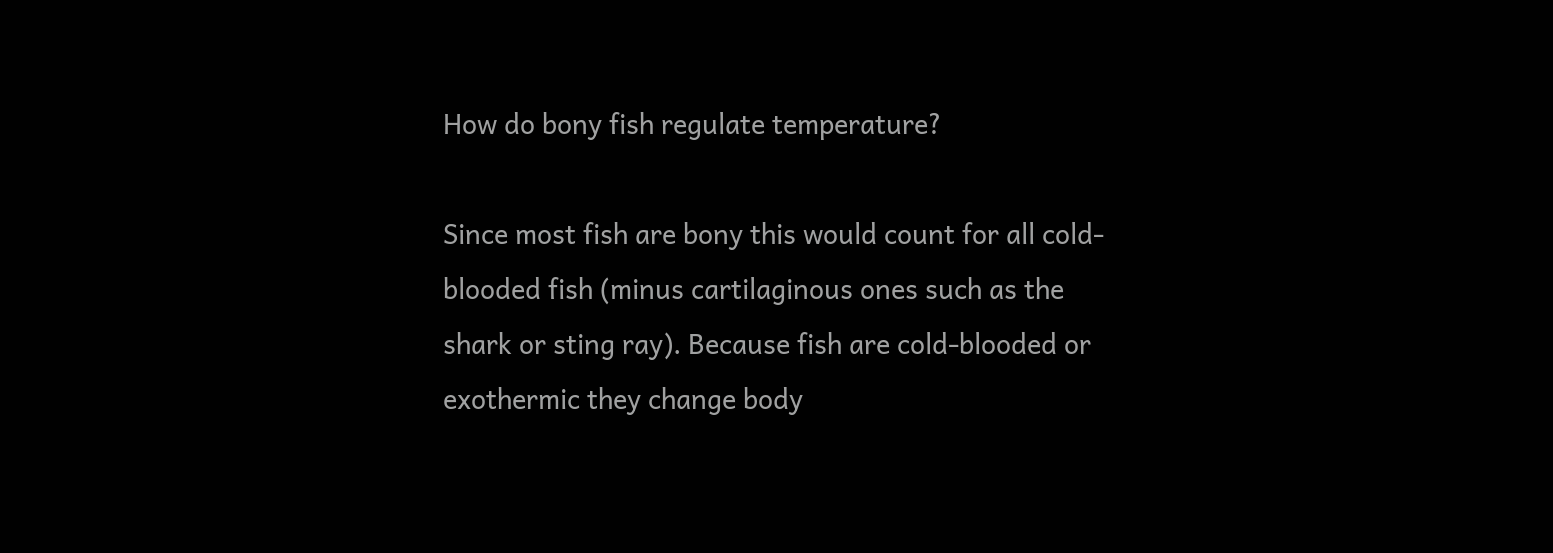How do bony fish regulate temperature?

Since most fish are bony this would count for all cold-blooded fish (minus cartilaginous ones such as the shark or sting ray). Because fish are cold-blooded or exothermic they change body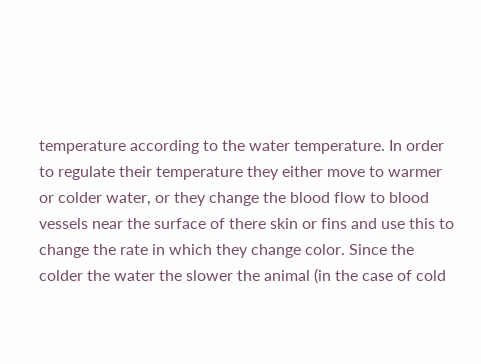temperature according to the water temperature. In order to regulate their temperature they either move to warmer or colder water, or they change the blood flow to blood vessels near the surface of there skin or fins and use this to change the rate in which they change color. Since the colder the water the slower the animal (in the case of cold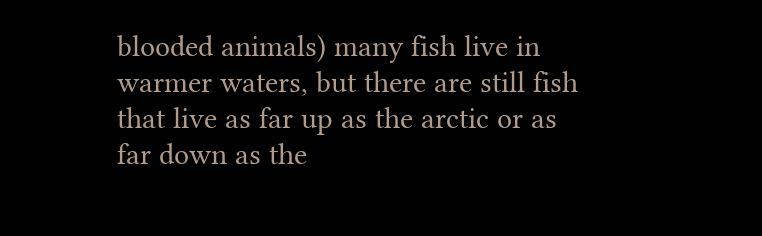blooded animals) many fish live in warmer waters, but there are still fish that live as far up as the arctic or as far down as the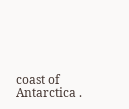coast of Antarctica .